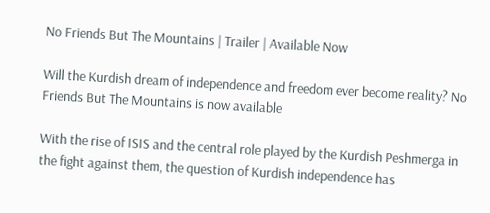No Friends But The Mountains | Trailer | Available Now

Will the Kurdish dream of independence and freedom ever become reality? No Friends But The Mountains is now available

With the rise of ISIS and the central role played by the Kurdish Peshmerga in the fight against them, the question of Kurdish independence has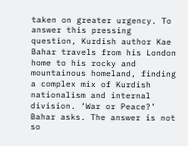taken on greater urgency. To answer this pressing question, Kurdish author Kae Bahar travels from his London home to his rocky and mountainous homeland, finding a complex mix of Kurdish nationalism and internal division. ‘War or Peace?’ Bahar asks. The answer is not so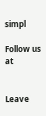simpl

Follow us at


Leave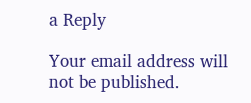a Reply

Your email address will not be published.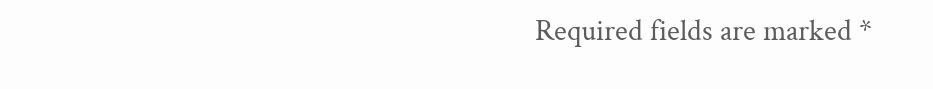Required fields are marked *